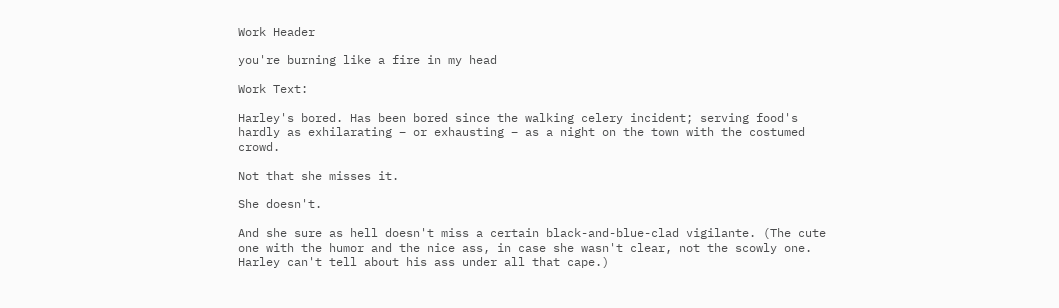Work Header

you're burning like a fire in my head

Work Text:

Harley's bored. Has been bored since the walking celery incident; serving food's hardly as exhilarating – or exhausting – as a night on the town with the costumed crowd.

Not that she misses it.

She doesn't.

And she sure as hell doesn't miss a certain black-and-blue-clad vigilante. (The cute one with the humor and the nice ass, in case she wasn't clear, not the scowly one. Harley can't tell about his ass under all that cape.)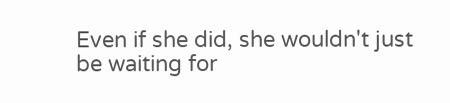Even if she did, she wouldn't just be waiting for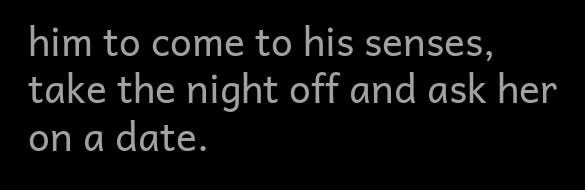him to come to his senses, take the night off and ask her on a date.